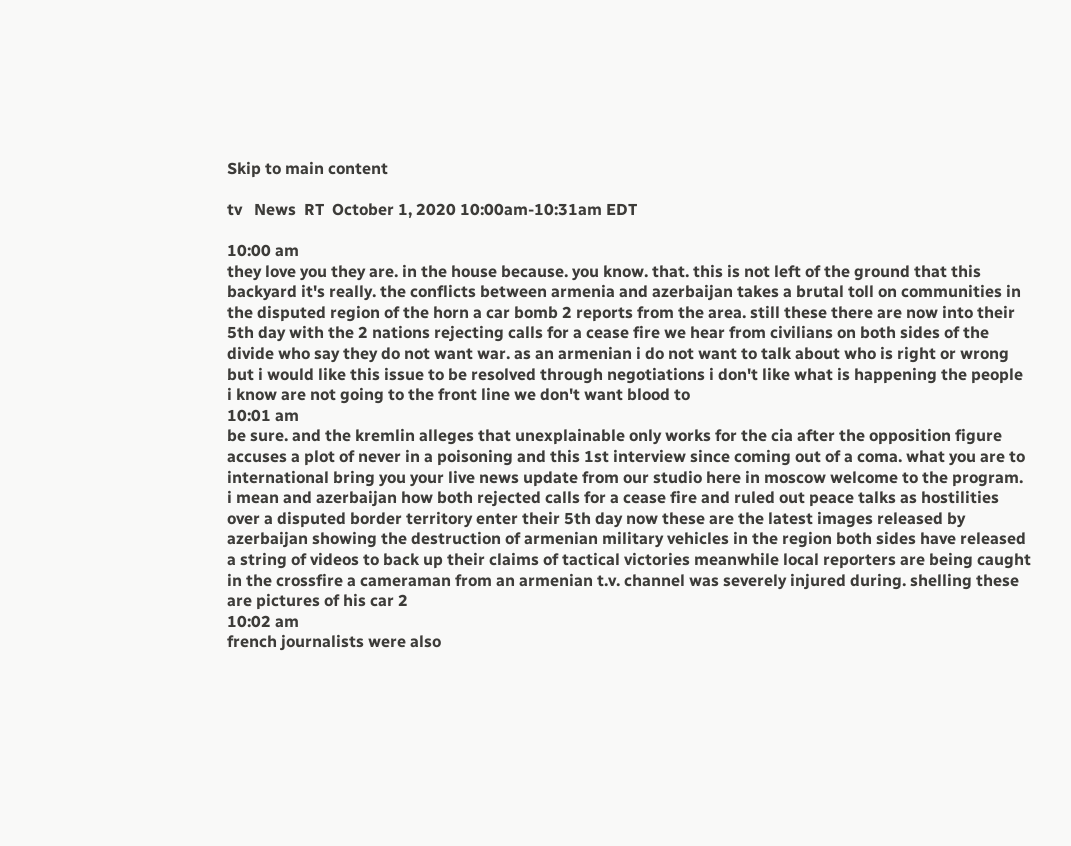Skip to main content

tv   News  RT  October 1, 2020 10:00am-10:31am EDT

10:00 am
they love you they are. in the house because. you know. that. this is not left of the ground that this backyard it's really. the conflicts between armenia and azerbaijan takes a brutal toll on communities in the disputed region of the horn a car bomb 2 reports from the area. still these there are now into their 5th day with the 2 nations rejecting calls for a cease fire we hear from civilians on both sides of the divide who say they do not want war. as an armenian i do not want to talk about who is right or wrong but i would like this issue to be resolved through negotiations i don't like what is happening the people i know are not going to the front line we don't want blood to
10:01 am
be sure. and the kremlin alleges that unexplainable only works for the cia after the opposition figure accuses a plot of never in a poisoning and this 1st interview since coming out of a coma. what you are to international bring you your live news update from our studio here in moscow welcome to the program. i mean and azerbaijan how both rejected calls for a cease fire and ruled out peace talks as hostilities over a disputed border territory enter their 5th day now these are the latest images released by azerbaijan showing the destruction of armenian military vehicles in the region both sides have released a string of videos to back up their claims of tactical victories meanwhile local reporters are being caught in the crossfire a cameraman from an armenian t.v. channel was severely injured during. shelling these are pictures of his car 2
10:02 am
french journalists were also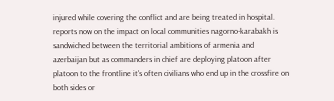injured while covering the conflict and are being treated in hospital. reports now on the impact on local communities nagorno-karabakh is sandwiched between the territorial ambitions of armenia and azerbaijan but as commanders in chief are deploying platoon after platoon to the frontline it's often civilians who end up in the crossfire on both sides or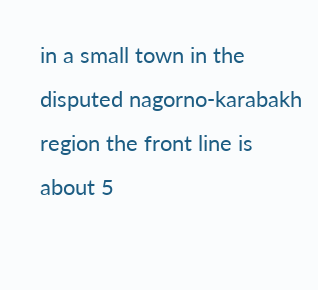in a small town in the disputed nagorno-karabakh region the front line is about 5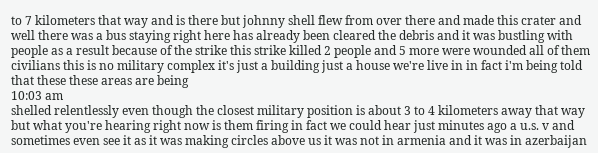to 7 kilometers that way and is there but johnny shell flew from over there and made this crater and well there was a bus staying right here has already been cleared the debris and it was bustling with people as a result because of the strike this strike killed 2 people and 5 more were wounded all of them civilians this is no military complex it's just a building just a house we're live in in fact i'm being told that these these areas are being
10:03 am
shelled relentlessly even though the closest military position is about 3 to 4 kilometers away that way but what you're hearing right now is them firing in fact we could hear just minutes ago a u.s. v and sometimes even see it as it was making circles above us it was not in armenia and it was in azerbaijan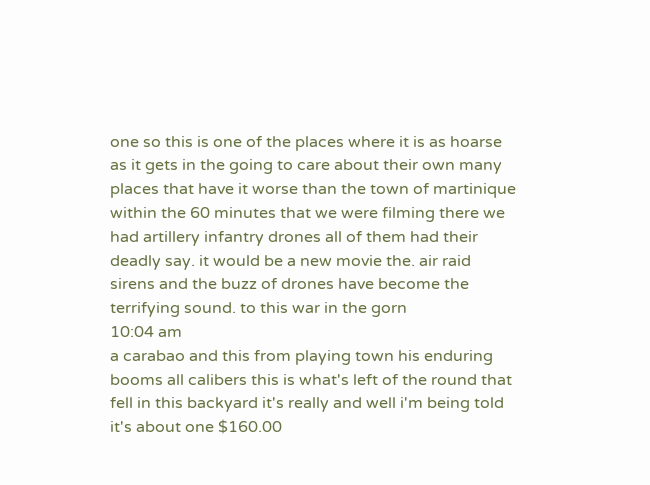one so this is one of the places where it is as hoarse as it gets in the going to care about their own many places that have it worse than the town of martinique within the 60 minutes that we were filming there we had artillery infantry drones all of them had their deadly say. it would be a new movie the. air raid sirens and the buzz of drones have become the terrifying sound. to this war in the gorn
10:04 am
a carabao and this from playing town his enduring booms all calibers this is what's left of the round that fell in this backyard it's really and well i'm being told it's about one $160.00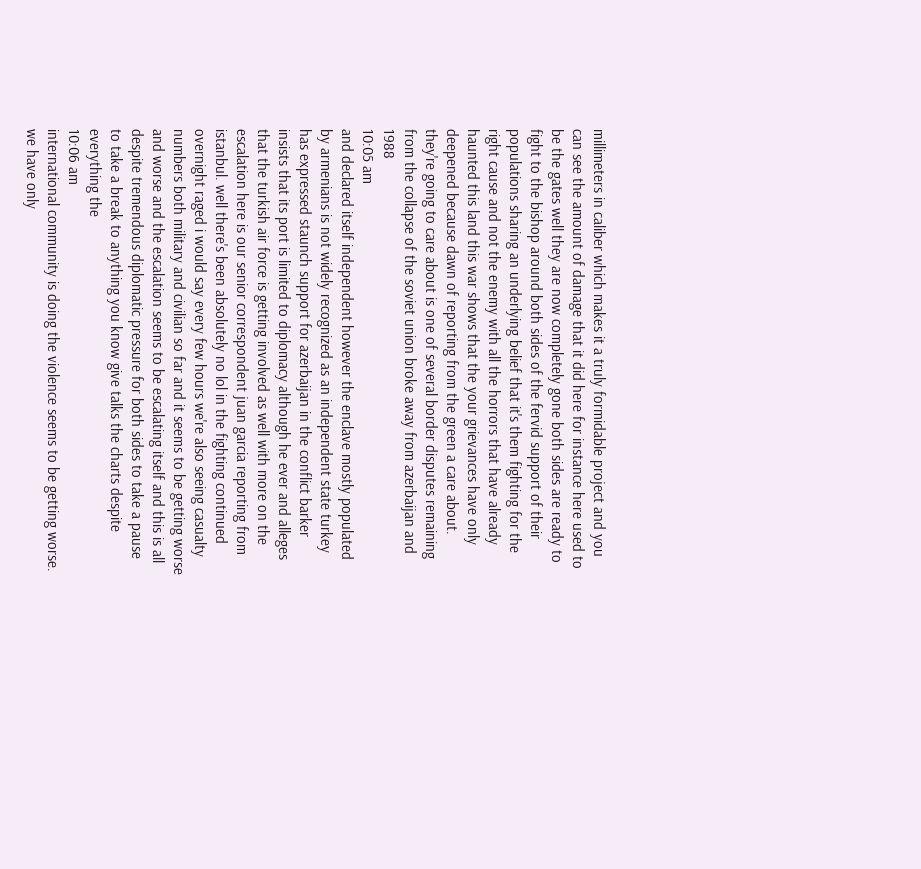millimeters in caliber which makes it a truly formidable project and you can see the amount of damage that it did here for instance here used to be the gates well they are now completely gone both sides are ready to fight to the bishop around both sides of the fervid support of their populations sharing an underlying belief that it's them fighting for the right cause and not the enemy with all the horrors that have already haunted this land this war shows that the your grievances have only deepened because dawn of reporting from the green a care about. they're going to care about is one of several border disputes remaining from the collapse of the soviet union broke away from azerbaijan and 1988
10:05 am
and declared itself independent however the enclave mostly populated by armenians is not widely recognized as an independent state turkey has expressed staunch support for azerbaijan in the conflict barker insists that its port is limited to diplomacy although he ever and alleges that the turkish air force is getting involved as well with more on the escalation here is our senior correspondent juan garcia reporting from istanbul. well there's been absolutely no lol in the fighting continued overnight raged i would say every few hours we're also seeing casualty numbers both military and civilian so far and it seems to be getting worse and worse and the escalation seems to be escalating itself and this is all despite tremendous diplomatic pressure for both sides to take a pause to take a break to anything you know give talks the charts despite everything the
10:06 am
international community is doing the violence seems to be getting worse. we have only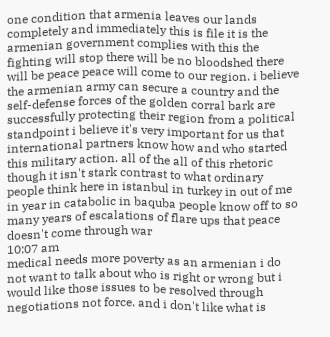one condition that armenia leaves our lands completely and immediately this is file it is the armenian government complies with this the fighting will stop there will be no bloodshed there will be peace peace will come to our region. i believe the armenian army can secure a country and the self-defense forces of the golden corral bark are successfully protecting their region from a political standpoint i believe it's very important for us that international partners know how and who started this military action. all of the all of this rhetoric though it isn't stark contrast to what ordinary people think here in istanbul in turkey in out of me in year in catabolic in baquba people know off to so many years of escalations of flare ups that peace doesn't come through war
10:07 am
medical needs more poverty as an armenian i do not want to talk about who is right or wrong but i would like those issues to be resolved through negotiations not force. and i don't like what is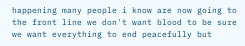happening many people i know are now going to the front line we don't want blood to be sure we want everything to end peacefully but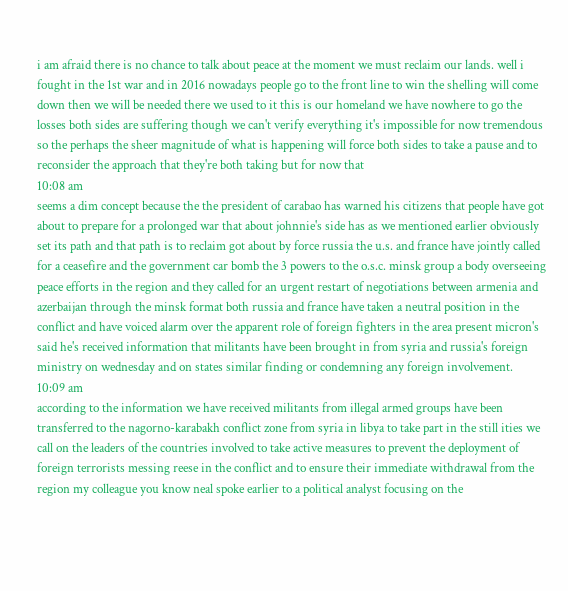i am afraid there is no chance to talk about peace at the moment we must reclaim our lands. well i fought in the 1st war and in 2016 nowadays people go to the front line to win the shelling will come down then we will be needed there we used to it this is our homeland we have nowhere to go the losses both sides are suffering though we can't verify everything it's impossible for now tremendous so the perhaps the sheer magnitude of what is happening will force both sides to take a pause and to reconsider the approach that they're both taking but for now that
10:08 am
seems a dim concept because the the president of carabao has warned his citizens that people have got about to prepare for a prolonged war that about johnnie's side has as we mentioned earlier obviously set its path and that path is to reclaim got about by force russia the u.s. and france have jointly called for a ceasefire and the government car bomb the 3 powers to the o.s.c. minsk group a body overseeing peace efforts in the region and they called for an urgent restart of negotiations between armenia and azerbaijan through the minsk format both russia and france have taken a neutral position in the conflict and have voiced alarm over the apparent role of foreign fighters in the area present micron's said he's received information that militants have been brought in from syria and russia's foreign ministry on wednesday and on states similar finding or condemning any foreign involvement.
10:09 am
according to the information we have received militants from illegal armed groups have been transferred to the nagorno-karabakh conflict zone from syria in libya to take part in the still ities we call on the leaders of the countries involved to take active measures to prevent the deployment of foreign terrorists messing reese in the conflict and to ensure their immediate withdrawal from the region my colleague you know neal spoke earlier to a political analyst focusing on the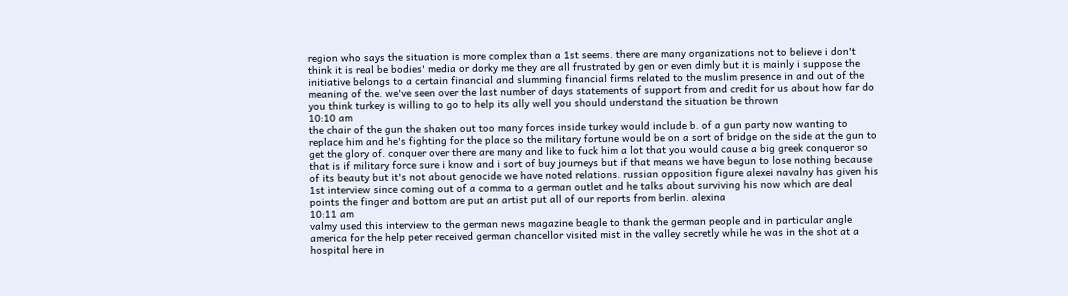region who says the situation is more complex than a 1st seems. there are many organizations not to believe i don't think it is real be bodies' media or dorky me they are all frustrated by gen or even dimly but it is mainly i suppose the initiative belongs to a certain financial and slumming financial firms related to the muslim presence in and out of the meaning of the. we've seen over the last number of days statements of support from and credit for us about how far do you think turkey is willing to go to help its ally well you should understand the situation be thrown
10:10 am
the chair of the gun the shaken out too many forces inside turkey would include b. of a gun party now wanting to replace him and he's fighting for the place so the military fortune would be on a sort of bridge on the side at the gun to get the glory of. conquer over there are many and like to fuck him a lot that you would cause a big greek conqueror so that is if military force sure i know and i sort of buy journeys but if that means we have begun to lose nothing because of its beauty but it's not about genocide we have noted relations. russian opposition figure alexei navalny has given his 1st interview since coming out of a comma to a german outlet and he talks about surviving his now which are deal points the finger and bottom are put an artist put all of our reports from berlin. alexina
10:11 am
valmy used this interview to the german news magazine beagle to thank the german people and in particular angle america for the help peter received german chancellor visited mist in the valley secretly while he was in the shot at a hospital here in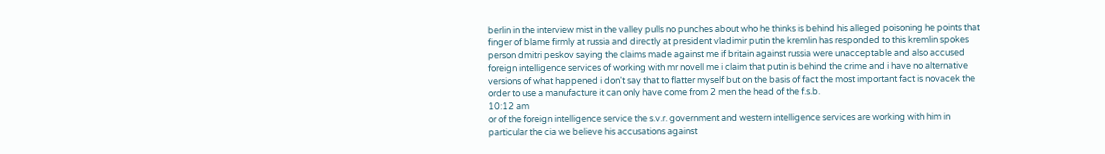berlin in the interview mist in the valley pulls no punches about who he thinks is behind his alleged poisoning he points that finger of blame firmly at russia and directly at president vladimir putin the kremlin has responded to this kremlin spokes person dmitri peskov saying the claims made against me if britain against russia were unacceptable and also accused foreign intelligence services of working with mr novell me i claim that putin is behind the crime and i have no alternative versions of what happened i don't say that to flatter myself but on the basis of fact the most important fact is novacek the order to use a manufacture it can only have come from 2 men the head of the f.s.b.
10:12 am
or of the foreign intelligence service the s.v.r. government and western intelligence services are working with him in particular the cia we believe his accusations against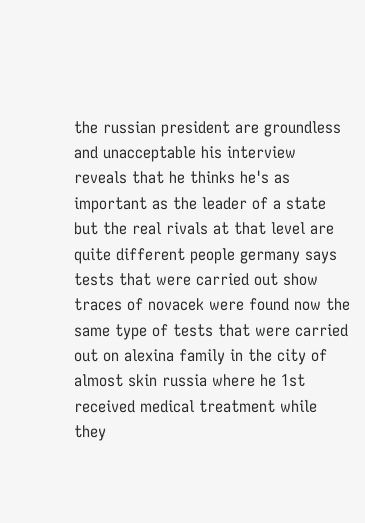the russian president are groundless and unacceptable his interview reveals that he thinks he's as important as the leader of a state but the real rivals at that level are quite different people germany says tests that were carried out show traces of novacek were found now the same type of tests that were carried out on alexina family in the city of almost skin russia where he 1st received medical treatment while they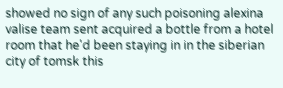showed no sign of any such poisoning alexina valise team sent acquired a bottle from a hotel room that he'd been staying in in the siberian city of tomsk this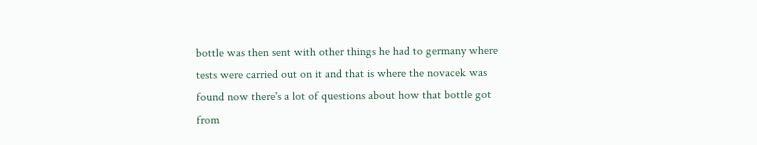bottle was then sent with other things he had to germany where tests were carried out on it and that is where the novacek was found now there's a lot of questions about how that bottle got from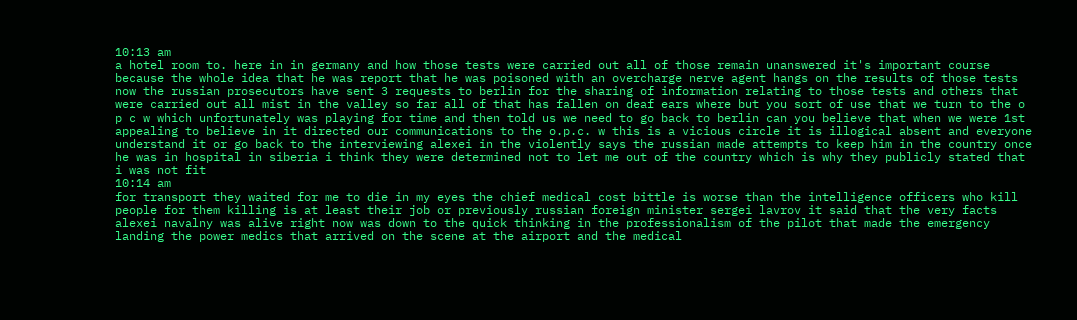10:13 am
a hotel room to. here in in germany and how those tests were carried out all of those remain unanswered it's important course because the whole idea that he was report that he was poisoned with an overcharge nerve agent hangs on the results of those tests now the russian prosecutors have sent 3 requests to berlin for the sharing of information relating to those tests and others that were carried out all mist in the valley so far all of that has fallen on deaf ears where but you sort of use that we turn to the o p c w which unfortunately was playing for time and then told us we need to go back to berlin can you believe that when we were 1st appealing to believe in it directed our communications to the o.p.c. w this is a vicious circle it is illogical absent and everyone understand it or go back to the interviewing alexei in the violently says the russian made attempts to keep him in the country once he was in hospital in siberia i think they were determined not to let me out of the country which is why they publicly stated that i was not fit
10:14 am
for transport they waited for me to die in my eyes the chief medical cost bittle is worse than the intelligence officers who kill people for them killing is at least their job or previously russian foreign minister sergei lavrov it said that the very facts alexei navalny was alive right now was down to the quick thinking in the professionalism of the pilot that made the emergency landing the power medics that arrived on the scene at the airport and the medical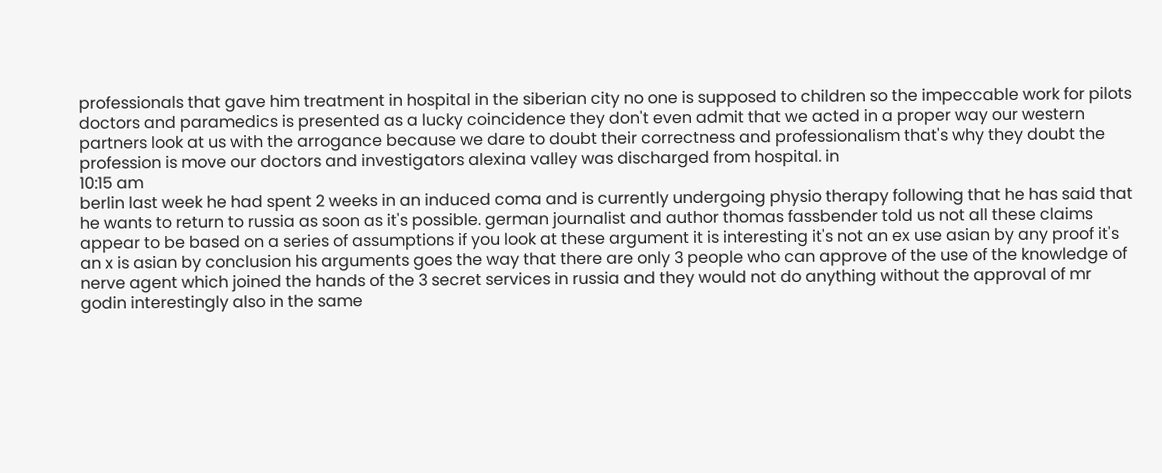professionals that gave him treatment in hospital in the siberian city no one is supposed to children so the impeccable work for pilots doctors and paramedics is presented as a lucky coincidence they don't even admit that we acted in a proper way our western partners look at us with the arrogance because we dare to doubt their correctness and professionalism that's why they doubt the profession is move our doctors and investigators alexina valley was discharged from hospital. in
10:15 am
berlin last week he had spent 2 weeks in an induced coma and is currently undergoing physio therapy following that he has said that he wants to return to russia as soon as it's possible. german journalist and author thomas fassbender told us not all these claims appear to be based on a series of assumptions if you look at these argument it is interesting it's not an ex use asian by any proof it's an x is asian by conclusion his arguments goes the way that there are only 3 people who can approve of the use of the knowledge of nerve agent which joined the hands of the 3 secret services in russia and they would not do anything without the approval of mr godin interestingly also in the same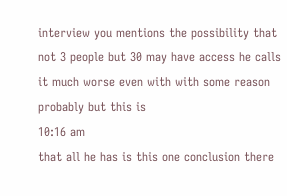interview you mentions the possibility that not 3 people but 30 may have access he calls it much worse even with with some reason probably but this is
10:16 am
that all he has is this one conclusion there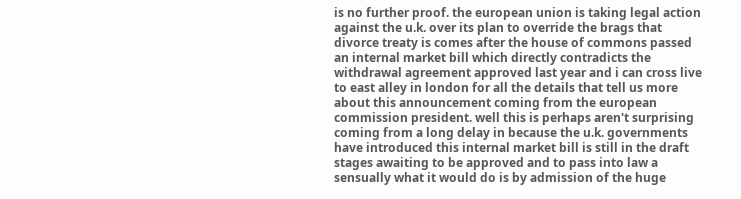is no further proof. the european union is taking legal action against the u.k. over its plan to override the brags that divorce treaty is comes after the house of commons passed an internal market bill which directly contradicts the withdrawal agreement approved last year and i can cross live to east alley in london for all the details that tell us more about this announcement coming from the european commission president. well this is perhaps aren't surprising coming from a long delay in because the u.k. governments have introduced this internal market bill is still in the draft stages awaiting to be approved and to pass into law a sensually what it would do is by admission of the huge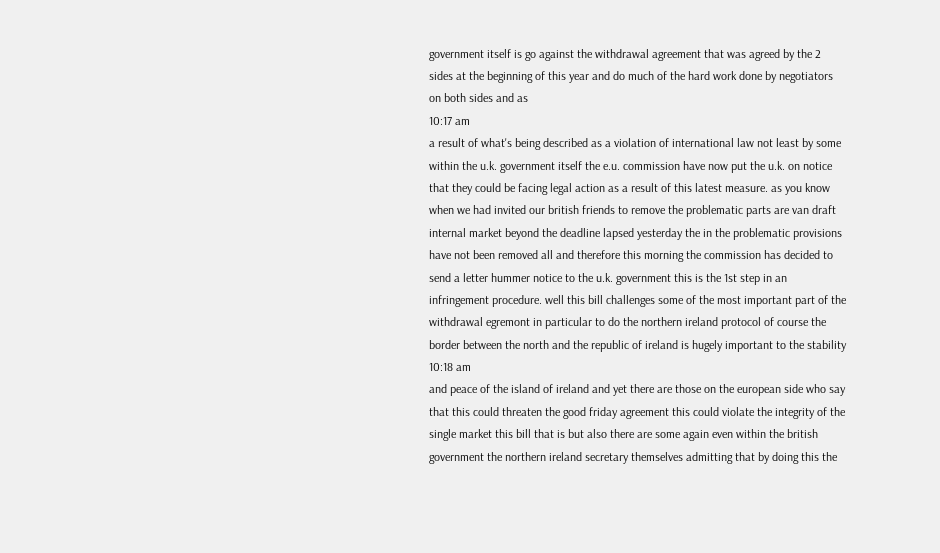government itself is go against the withdrawal agreement that was agreed by the 2 sides at the beginning of this year and do much of the hard work done by negotiators on both sides and as
10:17 am
a result of what's being described as a violation of international law not least by some within the u.k. government itself the e.u. commission have now put the u.k. on notice that they could be facing legal action as a result of this latest measure. as you know when we had invited our british friends to remove the problematic parts are van draft internal market beyond the deadline lapsed yesterday the in the problematic provisions have not been removed all and therefore this morning the commission has decided to send a letter hummer notice to the u.k. government this is the 1st step in an infringement procedure. well this bill challenges some of the most important part of the withdrawal egremont in particular to do the northern ireland protocol of course the border between the north and the republic of ireland is hugely important to the stability
10:18 am
and peace of the island of ireland and yet there are those on the european side who say that this could threaten the good friday agreement this could violate the integrity of the single market this bill that is but also there are some again even within the british government the northern ireland secretary themselves admitting that by doing this the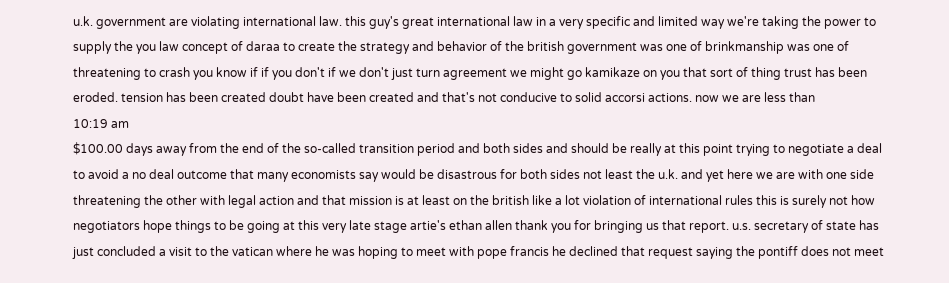u.k. government are violating international law. this guy's great international law in a very specific and limited way we're taking the power to supply the you law concept of daraa to create the strategy and behavior of the british government was one of brinkmanship was one of threatening to crash you know if if you don't if we don't just turn agreement we might go kamikaze on you that sort of thing trust has been eroded. tension has been created doubt have been created and that's not conducive to solid accorsi actions. now we are less than
10:19 am
$100.00 days away from the end of the so-called transition period and both sides and should be really at this point trying to negotiate a deal to avoid a no deal outcome that many economists say would be disastrous for both sides not least the u.k. and yet here we are with one side threatening the other with legal action and that mission is at least on the british like a lot violation of international rules this is surely not how negotiators hope things to be going at this very late stage artie's ethan allen thank you for bringing us that report. u.s. secretary of state has just concluded a visit to the vatican where he was hoping to meet with pope francis he declined that request saying the pontiff does not meet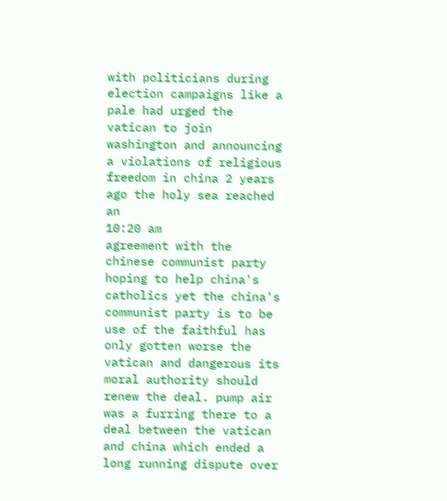with politicians during election campaigns like a pale had urged the vatican to join washington and announcing a violations of religious freedom in china 2 years ago the holy sea reached an
10:20 am
agreement with the chinese communist party hoping to help china's catholics yet the china's communist party is to be use of the faithful has only gotten worse the vatican and dangerous its moral authority should renew the deal. pump air was a furring there to a deal between the vatican and china which ended a long running dispute over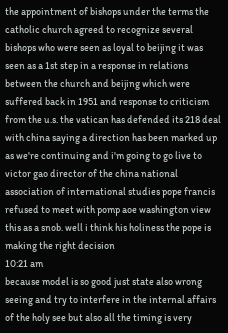the appointment of bishops under the terms the catholic church agreed to recognize several bishops who were seen as loyal to beijing it was seen as a 1st step in a response in relations between the church and beijing which were suffered back in 1951 and response to criticism from the u.s. the vatican has defended its 218 deal with china saying a direction has been marked up as we're continuing and i'm going to go live to victor gao director of the china national association of international studies pope francis refused to meet with pomp aoe washington view this as a snob. well i think his holiness the pope is making the right decision
10:21 am
because model is so good just state also wrong seeing and try to interfere in the internal affairs of the holy see but also all the timing is very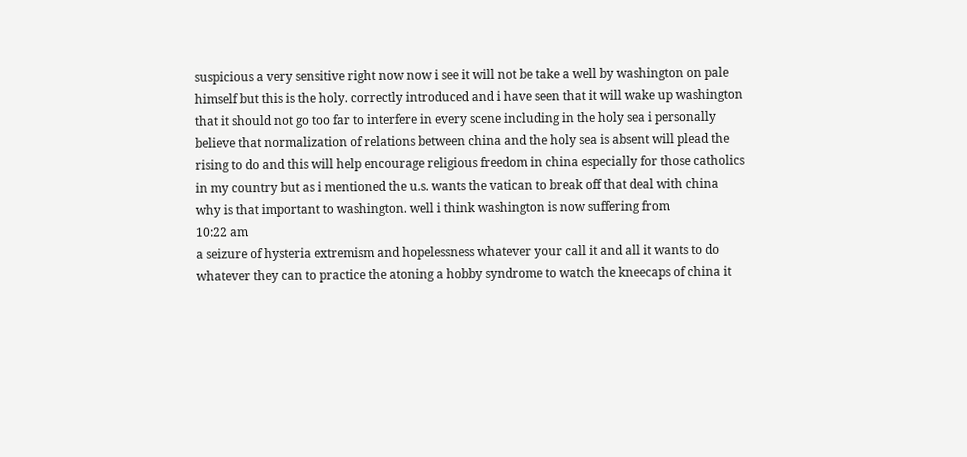suspicious a very sensitive right now now i see it will not be take a well by washington on pale himself but this is the holy. correctly introduced and i have seen that it will wake up washington that it should not go too far to interfere in every scene including in the holy sea i personally believe that normalization of relations between china and the holy sea is absent will plead the rising to do and this will help encourage religious freedom in china especially for those catholics in my country but as i mentioned the u.s. wants the vatican to break off that deal with china why is that important to washington. well i think washington is now suffering from
10:22 am
a seizure of hysteria extremism and hopelessness whatever your call it and all it wants to do whatever they can to practice the atoning a hobby syndrome to watch the kneecaps of china it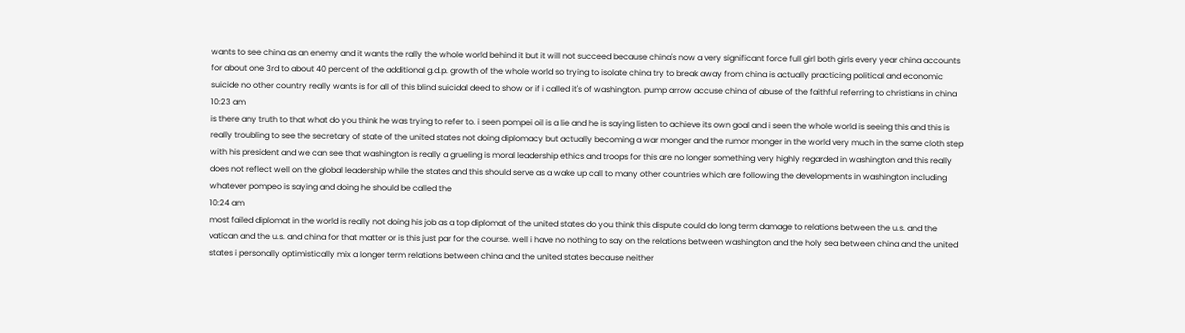wants to see china as an enemy and it wants the rally the whole world behind it but it will not succeed because china's now a very significant force full girl both girls every year china accounts for about one 3rd to about 40 percent of the additional g.d.p. growth of the whole world so trying to isolate china try to break away from china is actually practicing political and economic suicide no other country really wants is for all of this blind suicidal deed to show or if i called it's of washington. pump arrow accuse china of abuse of the faithful referring to christians in china
10:23 am
is there any truth to that what do you think he was trying to refer to. i seen pompei oil is a lie and he is saying listen to achieve its own goal and i seen the whole world is seeing this and this is really troubling to see the secretary of state of the united states not doing diplomacy but actually becoming a war monger and the rumor monger in the world very much in the same cloth step with his president and we can see that washington is really a grueling is moral leadership ethics and troops for this are no longer something very highly regarded in washington and this really does not reflect well on the global leadership while the states and this should serve as a wake up call to many other countries which are following the developments in washington including whatever pompeo is saying and doing he should be called the
10:24 am
most failed diplomat in the world is really not doing his job as a top diplomat of the united states do you think this dispute could do long term damage to relations between the u.s. and the vatican and the u.s. and china for that matter or is this just par for the course. well i have no nothing to say on the relations between washington and the holy sea between china and the united states i personally optimistically mix a longer term relations between china and the united states because neither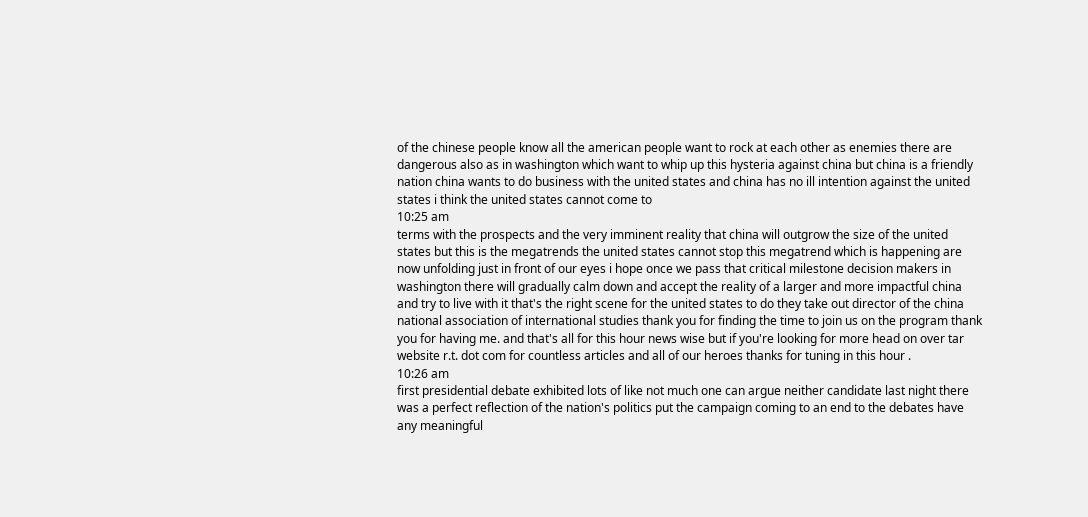of the chinese people know all the american people want to rock at each other as enemies there are dangerous also as in washington which want to whip up this hysteria against china but china is a friendly nation china wants to do business with the united states and china has no ill intention against the united states i think the united states cannot come to
10:25 am
terms with the prospects and the very imminent reality that china will outgrow the size of the united states but this is the megatrends the united states cannot stop this megatrend which is happening are now unfolding just in front of our eyes i hope once we pass that critical milestone decision makers in washington there will gradually calm down and accept the reality of a larger and more impactful china and try to live with it that's the right scene for the united states to do they take out director of the china national association of international studies thank you for finding the time to join us on the program thank you for having me. and that's all for this hour news wise but if you're looking for more head on over tar website r.t. dot com for countless articles and all of our heroes thanks for tuning in this hour .
10:26 am
first presidential debate exhibited lots of like not much one can argue neither candidate last night there was a perfect reflection of the nation's politics put the campaign coming to an end to the debates have any meaningful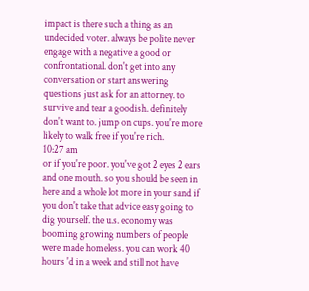impact is there such a thing as an undecided voter. always be polite never engage with a negative a good or confrontational. don't get into any conversation or start answering questions just ask for an attorney. to survive and tear a goodish. definitely don't want to. jump on cups. you're more likely to walk free if you're rich.
10:27 am
or if you're poor. you've got 2 eyes 2 ears and one mouth. so you should be seen in here and a whole lot more in your sand if you don't take that advice easy going to dig yourself. the u.s. economy was booming growing numbers of people were made homeless. you can work 40 hours 'd in a week and still not have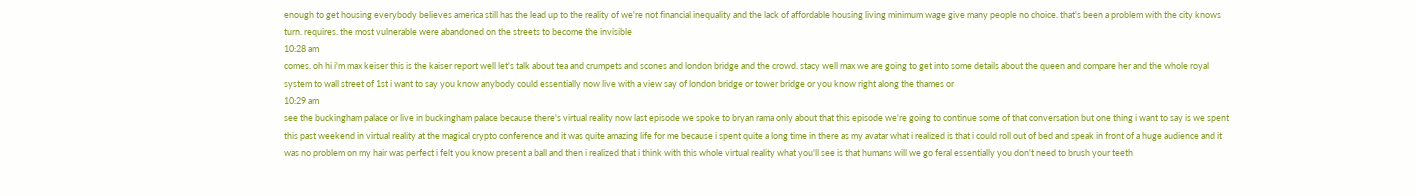enough to get housing everybody believes america still has the lead up to the reality of we're not financial inequality and the lack of affordable housing living minimum wage give many people no choice. that's been a problem with the city knows turn. requires. the most vulnerable were abandoned on the streets to become the invisible
10:28 am
comes. oh hi i'm max keiser this is the kaiser report well let's talk about tea and crumpets and scones and london bridge and the crowd. stacy well max we are going to get into some details about the queen and compare her and the whole royal system to wall street of 1st i want to say you know anybody could essentially now live with a view say of london bridge or tower bridge or you know right along the thames or
10:29 am
see the buckingham palace or live in buckingham palace because there's virtual reality now last episode we spoke to bryan rama only about that this episode we're going to continue some of that conversation but one thing i want to say is we spent this past weekend in virtual reality at the magical crypto conference and it was quite amazing life for me because i spent quite a long time in there as my avatar what i realized is that i could roll out of bed and speak in front of a huge audience and it was no problem on my hair was perfect i felt you know present a ball and then i realized that i think with this whole virtual reality what you'll see is that humans will we go feral essentially you don't need to brush your teeth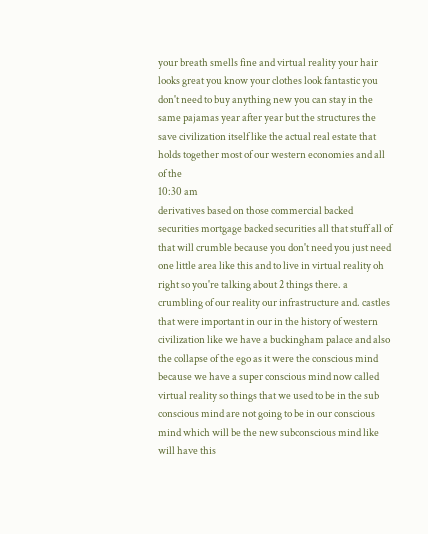your breath smells fine and virtual reality your hair looks great you know your clothes look fantastic you don't need to buy anything new you can stay in the same pajamas year after year but the structures the save civilization itself like the actual real estate that holds together most of our western economies and all of the
10:30 am
derivatives based on those commercial backed securities mortgage backed securities all that stuff all of that will crumble because you don't need you just need one little area like this and to live in virtual reality oh right so you're talking about 2 things there. a crumbling of our reality our infrastructure and. castles that were important in our in the history of western civilization like we have a buckingham palace and also the collapse of the ego as it were the conscious mind because we have a super conscious mind now called virtual reality so things that we used to be in the sub conscious mind are not going to be in our conscious mind which will be the new subconscious mind like will have this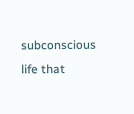subconscious life that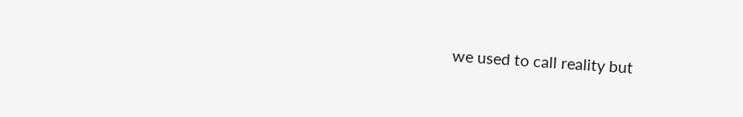we used to call reality but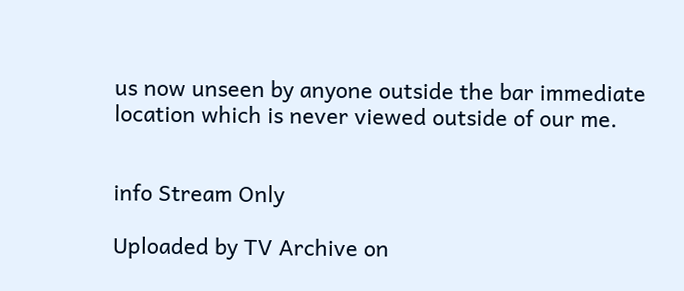us now unseen by anyone outside the bar immediate location which is never viewed outside of our me.


info Stream Only

Uploaded by TV Archive on